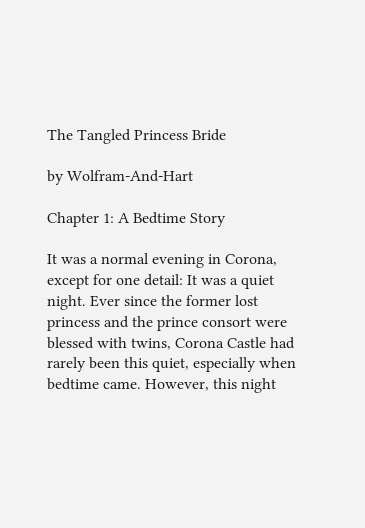The Tangled Princess Bride

by Wolfram-And-Hart

Chapter 1: A Bedtime Story

It was a normal evening in Corona, except for one detail: It was a quiet night. Ever since the former lost princess and the prince consort were blessed with twins, Corona Castle had rarely been this quiet, especially when bedtime came. However, this night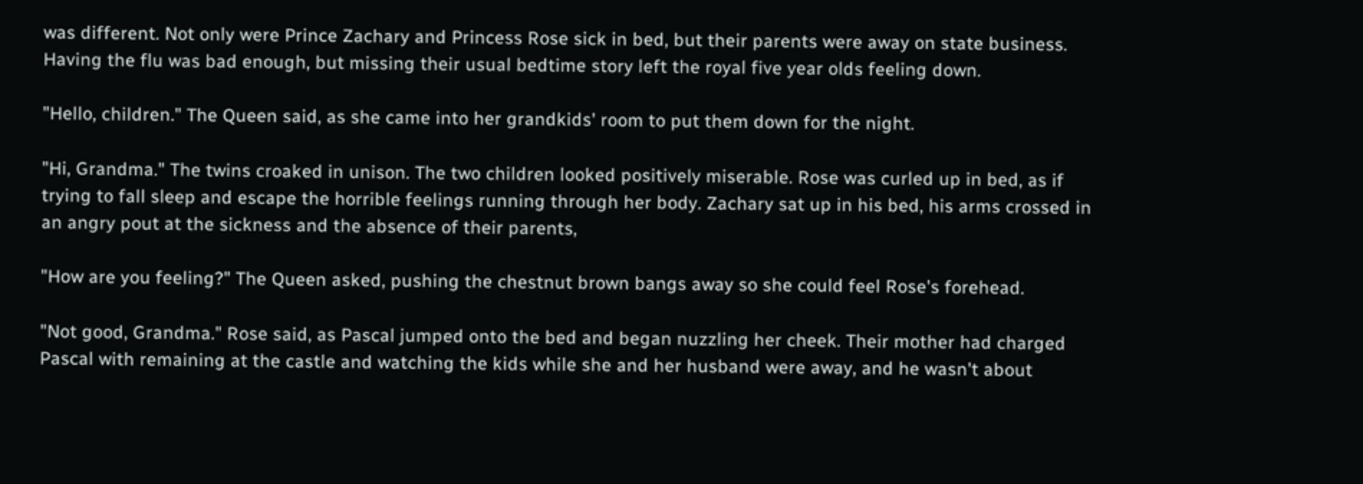was different. Not only were Prince Zachary and Princess Rose sick in bed, but their parents were away on state business. Having the flu was bad enough, but missing their usual bedtime story left the royal five year olds feeling down.

"Hello, children." The Queen said, as she came into her grandkids' room to put them down for the night.

"Hi, Grandma." The twins croaked in unison. The two children looked positively miserable. Rose was curled up in bed, as if trying to fall sleep and escape the horrible feelings running through her body. Zachary sat up in his bed, his arms crossed in an angry pout at the sickness and the absence of their parents,

"How are you feeling?" The Queen asked, pushing the chestnut brown bangs away so she could feel Rose's forehead.

"Not good, Grandma." Rose said, as Pascal jumped onto the bed and began nuzzling her cheek. Their mother had charged Pascal with remaining at the castle and watching the kids while she and her husband were away, and he wasn't about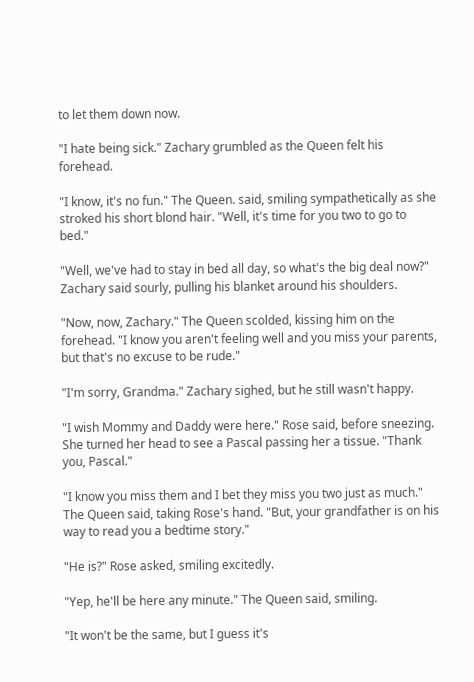to let them down now.

"I hate being sick." Zachary grumbled as the Queen felt his forehead.

"I know, it's no fun." The Queen. said, smiling sympathetically as she stroked his short blond hair. "Well, it's time for you two to go to bed."

"Well, we've had to stay in bed all day, so what's the big deal now?" Zachary said sourly, pulling his blanket around his shoulders.

"Now, now, Zachary." The Queen scolded, kissing him on the forehead. "I know you aren't feeling well and you miss your parents, but that's no excuse to be rude."

"I'm sorry, Grandma." Zachary sighed, but he still wasn't happy.

"I wish Mommy and Daddy were here." Rose said, before sneezing. She turned her head to see a Pascal passing her a tissue. "Thank you, Pascal."

"I know you miss them and I bet they miss you two just as much." The Queen said, taking Rose's hand. "But, your grandfather is on his way to read you a bedtime story."

"He is?" Rose asked, smiling excitedly.

"Yep, he'll be here any minute." The Queen said, smiling.

"It won't be the same, but I guess it's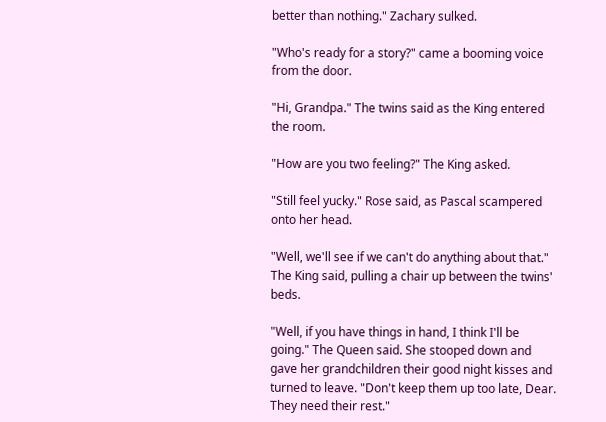better than nothing." Zachary sulked.

"Who's ready for a story?" came a booming voice from the door.

"Hi, Grandpa." The twins said as the King entered the room.

"How are you two feeling?" The King asked.

"Still feel yucky." Rose said, as Pascal scampered onto her head.

"Well, we'll see if we can't do anything about that." The King said, pulling a chair up between the twins' beds.

"Well, if you have things in hand, I think I'll be going." The Queen said. She stooped down and gave her grandchildren their good night kisses and turned to leave. "Don't keep them up too late, Dear. They need their rest."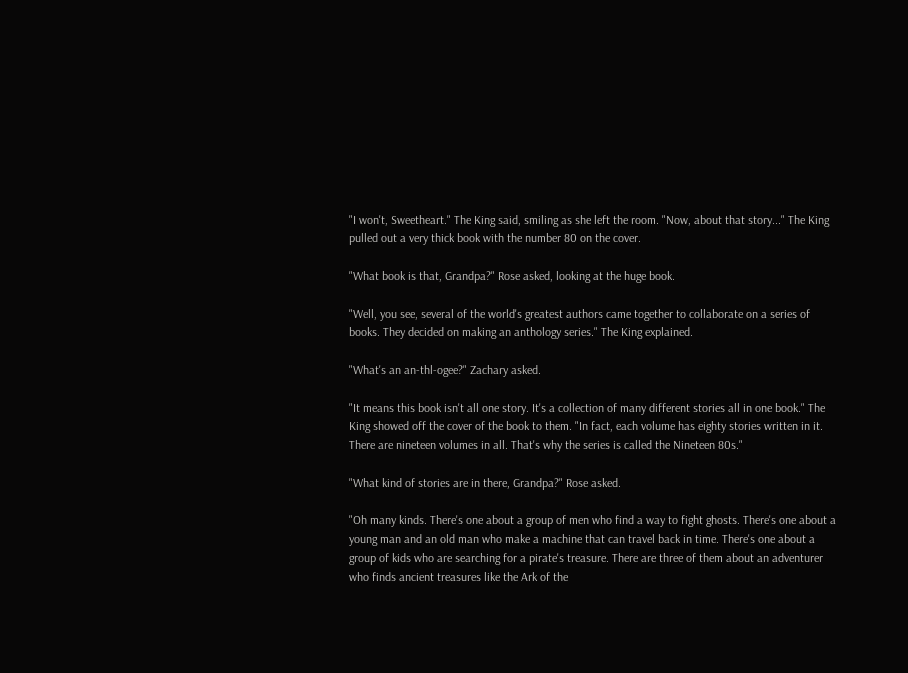"I won't, Sweetheart." The King said, smiling as she left the room. "Now, about that story..." The King pulled out a very thick book with the number 80 on the cover.

"What book is that, Grandpa?" Rose asked, looking at the huge book.

"Well, you see, several of the world's greatest authors came together to collaborate on a series of books. They decided on making an anthology series." The King explained.

"What's an an-thl-ogee?" Zachary asked.

"It means this book isn't all one story. It's a collection of many different stories all in one book." The King showed off the cover of the book to them. "In fact, each volume has eighty stories written in it. There are nineteen volumes in all. That's why the series is called the Nineteen 80s."

"What kind of stories are in there, Grandpa?" Rose asked.

"Oh many kinds. There's one about a group of men who find a way to fight ghosts. There's one about a young man and an old man who make a machine that can travel back in time. There's one about a group of kids who are searching for a pirate's treasure. There are three of them about an adventurer who finds ancient treasures like the Ark of the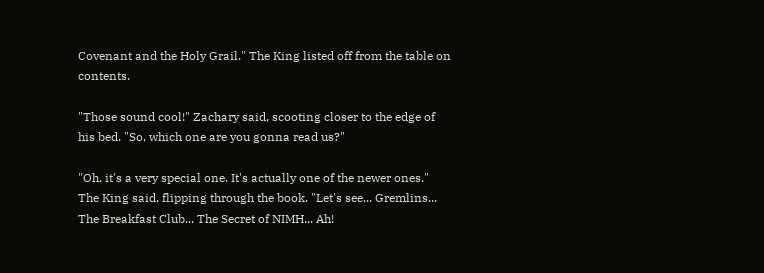Covenant and the Holy Grail." The King listed off from the table on contents.

"Those sound cool!" Zachary said, scooting closer to the edge of his bed. "So, which one are you gonna read us?"

"Oh, it's a very special one. It's actually one of the newer ones." The King said, flipping through the book. "Let's see... Gremlins... The Breakfast Club... The Secret of NIMH... Ah!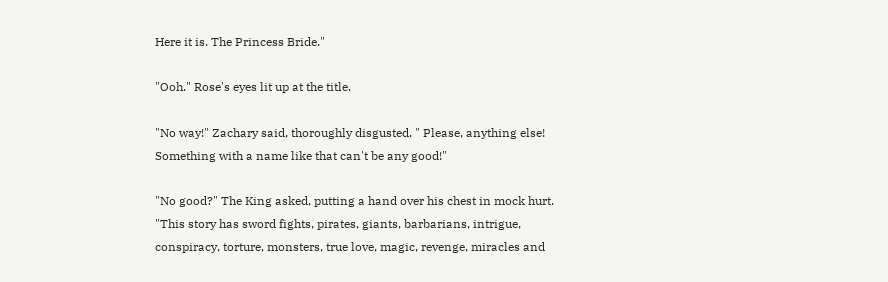Here it is. The Princess Bride."

"Ooh." Rose's eyes lit up at the title.

"No way!" Zachary said, thoroughly disgusted. " Please, anything else! Something with a name like that can't be any good!"

"No good?" The King asked, putting a hand over his chest in mock hurt. "This story has sword fights, pirates, giants, barbarians, intrigue, conspiracy, torture, monsters, true love, magic, revenge, miracles and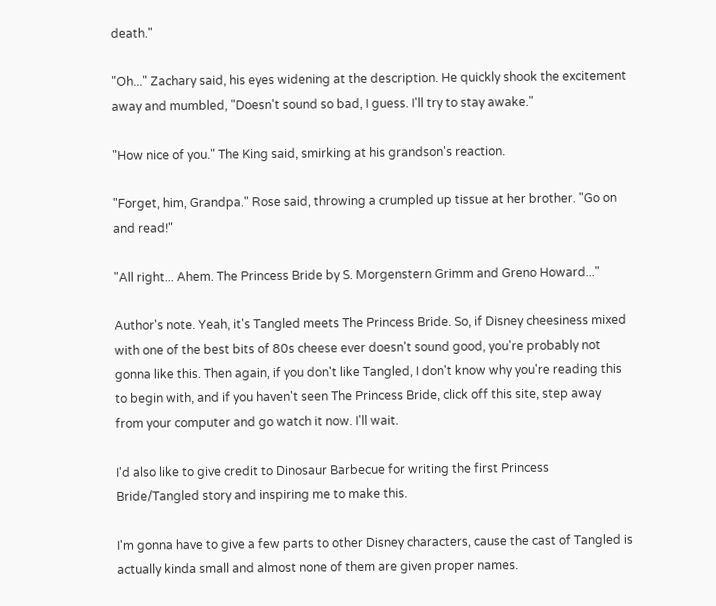death."

"Oh..." Zachary said, his eyes widening at the description. He quickly shook the excitement away and mumbled, "Doesn't sound so bad, I guess. I'll try to stay awake."

"How nice of you." The King said, smirking at his grandson's reaction.

"Forget, him, Grandpa." Rose said, throwing a crumpled up tissue at her brother. "Go on and read!"

"All right... Ahem. The Princess Bride by S. Morgenstern Grimm and Greno Howard..."

Author's note. Yeah, it's Tangled meets The Princess Bride. So, if Disney cheesiness mixed with one of the best bits of 80s cheese ever doesn't sound good, you're probably not gonna like this. Then again, if you don't like Tangled, I don't know why you're reading this to begin with, and if you haven't seen The Princess Bride, click off this site, step away from your computer and go watch it now. I'll wait.

I'd also like to give credit to Dinosaur Barbecue for writing the first Princess Bride/Tangled story and inspiring me to make this.

I'm gonna have to give a few parts to other Disney characters, cause the cast of Tangled is actually kinda small and almost none of them are given proper names.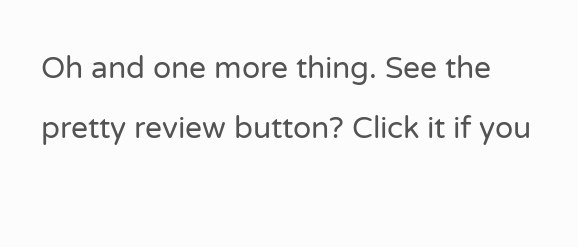Oh and one more thing. See the pretty review button? Click it if you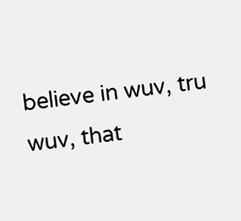believe in wuv, tru wuv, that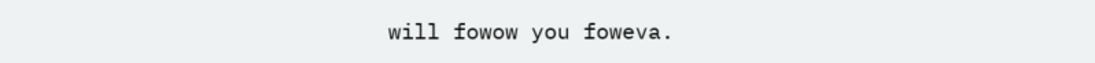will fowow you foweva.